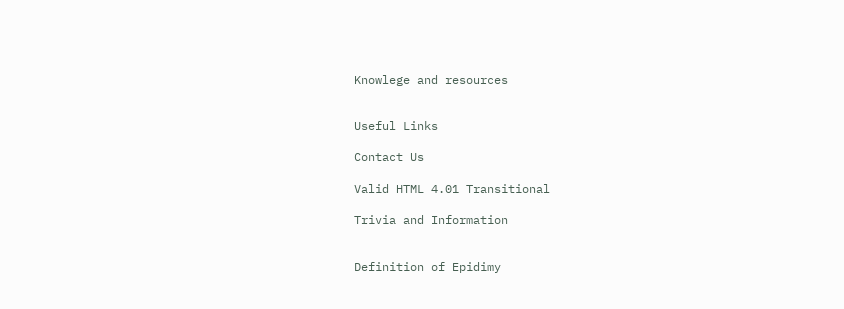Knowlege and resources


Useful Links

Contact Us

Valid HTML 4.01 Transitional

Trivia and Information


Definition of Epidimy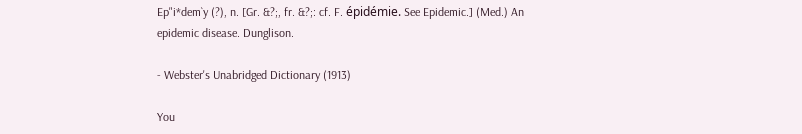Ep"i*dem`y (?), n. [Gr. &?;, fr. &?;: cf. F. épidémie. See Epidemic.] (Med.) An epidemic disease. Dunglison.

- Webster's Unabridged Dictionary (1913)

You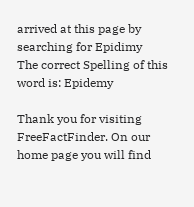arrived at this page by searching for Epidimy
The correct Spelling of this word is: Epidemy

Thank you for visiting FreeFactFinder. On our home page you will find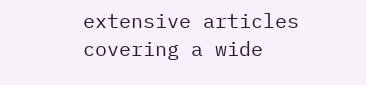extensive articles covering a wide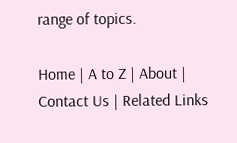range of topics.

Home | A to Z | About | Contact Us | Related Links